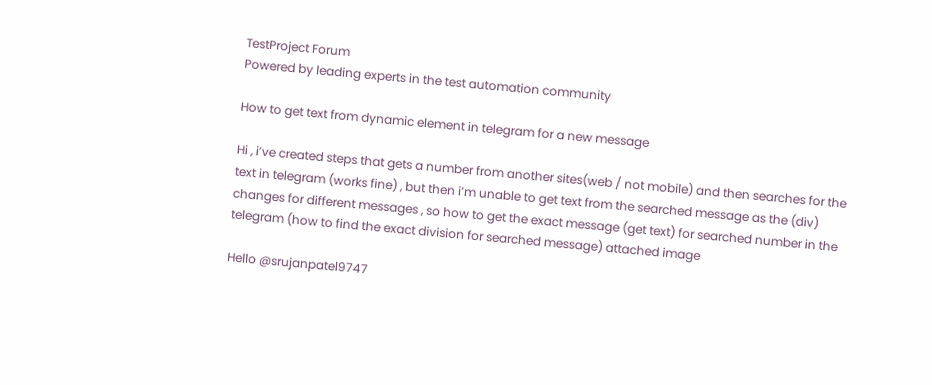TestProject Forum
Powered by leading experts in the test automation community

How to get text from dynamic element in telegram for a new message

Hi , i’ve created steps that gets a number from another sites(web / not mobile) and then searches for the text in telegram (works fine) , but then i’m unable to get text from the searched message as the (div) changes for different messages , so how to get the exact message (get text) for searched number in the telegram (how to find the exact division for searched message) attached image

Hello @srujanpatel9747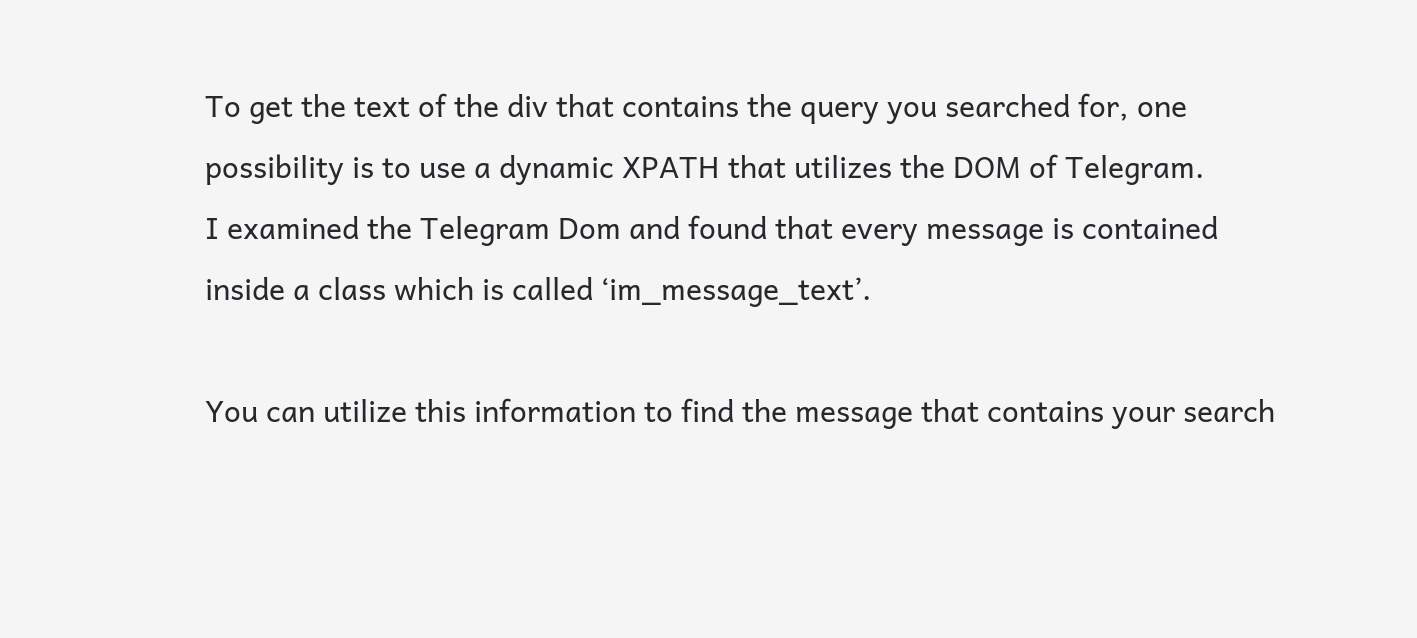To get the text of the div that contains the query you searched for, one possibility is to use a dynamic XPATH that utilizes the DOM of Telegram.
I examined the Telegram Dom and found that every message is contained inside a class which is called ‘im_message_text’.

You can utilize this information to find the message that contains your search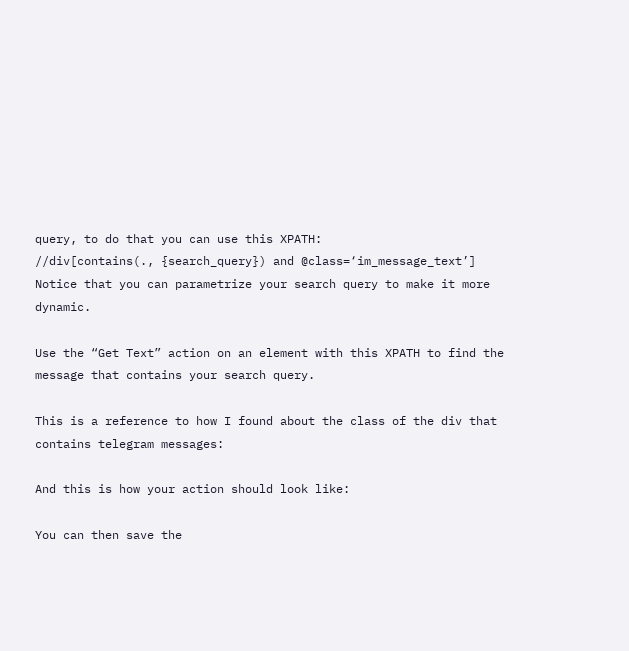query, to do that you can use this XPATH:
//div[contains(., {search_query}) and @class=‘im_message_text’]
Notice that you can parametrize your search query to make it more dynamic.

Use the “Get Text” action on an element with this XPATH to find the message that contains your search query.

This is a reference to how I found about the class of the div that contains telegram messages:

And this is how your action should look like:

You can then save the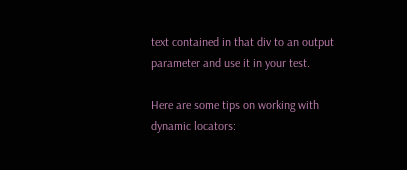text contained in that div to an output parameter and use it in your test.

Here are some tips on working with dynamic locators: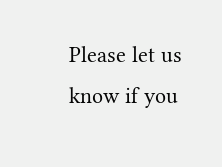Please let us know if you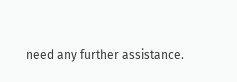need any further assistance.